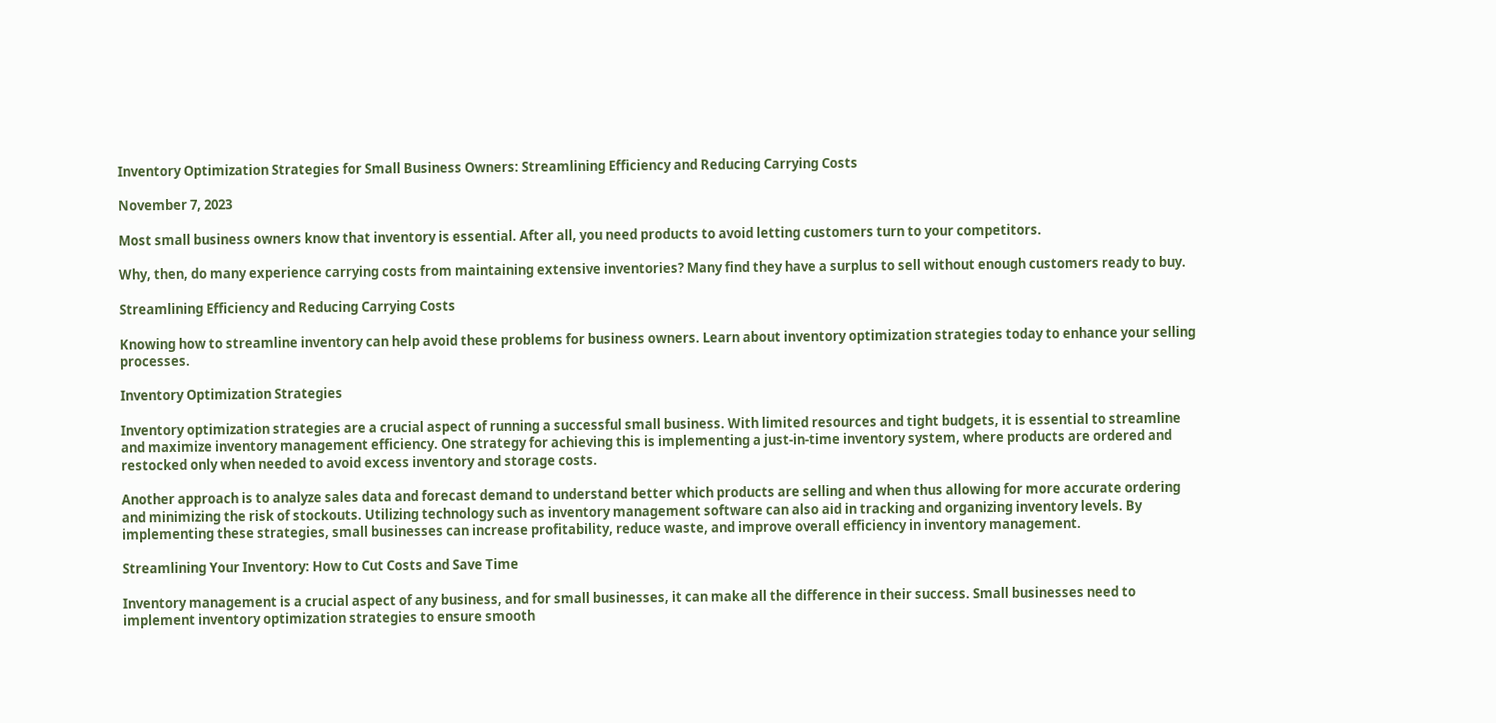Inventory Optimization Strategies for Small Business Owners: Streamlining Efficiency and Reducing Carrying Costs

November 7, 2023

Most small business owners know that inventory is essential. After all, you need products to avoid letting customers turn to your competitors.

Why, then, do many experience carrying costs from maintaining extensive inventories? Many find they have a surplus to sell without enough customers ready to buy.

Streamlining Efficiency and Reducing Carrying Costs

Knowing how to streamline inventory can help avoid these problems for business owners. Learn about inventory optimization strategies today to enhance your selling processes.

Inventory Optimization Strategies

Inventory optimization strategies are a crucial aspect of running a successful small business. With limited resources and tight budgets, it is essential to streamline and maximize inventory management efficiency. One strategy for achieving this is implementing a just-in-time inventory system, where products are ordered and restocked only when needed to avoid excess inventory and storage costs.

Another approach is to analyze sales data and forecast demand to understand better which products are selling and when thus allowing for more accurate ordering and minimizing the risk of stockouts. Utilizing technology such as inventory management software can also aid in tracking and organizing inventory levels. By implementing these strategies, small businesses can increase profitability, reduce waste, and improve overall efficiency in inventory management.

Streamlining Your Inventory: How to Cut Costs and Save Time

Inventory management is a crucial aspect of any business, and for small businesses, it can make all the difference in their success. Small businesses need to implement inventory optimization strategies to ensure smooth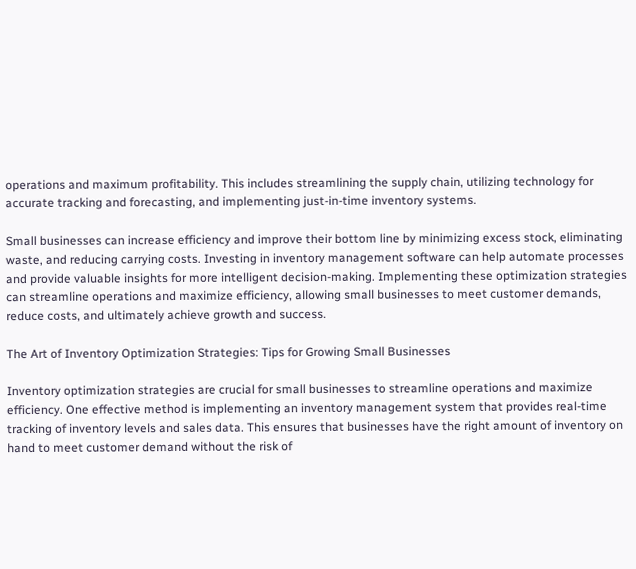operations and maximum profitability. This includes streamlining the supply chain, utilizing technology for accurate tracking and forecasting, and implementing just-in-time inventory systems.

Small businesses can increase efficiency and improve their bottom line by minimizing excess stock, eliminating waste, and reducing carrying costs. Investing in inventory management software can help automate processes and provide valuable insights for more intelligent decision-making. Implementing these optimization strategies can streamline operations and maximize efficiency, allowing small businesses to meet customer demands, reduce costs, and ultimately achieve growth and success.

The Art of Inventory Optimization Strategies: Tips for Growing Small Businesses

Inventory optimization strategies are crucial for small businesses to streamline operations and maximize efficiency. One effective method is implementing an inventory management system that provides real-time tracking of inventory levels and sales data. This ensures that businesses have the right amount of inventory on hand to meet customer demand without the risk of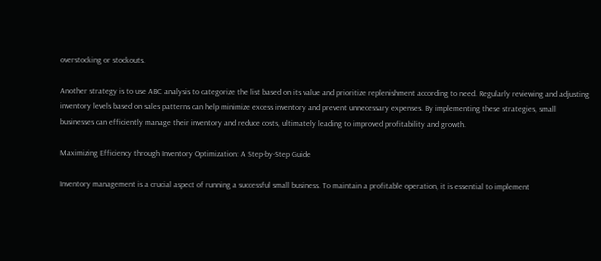overstocking or stockouts.

Another strategy is to use ABC analysis to categorize the list based on its value and prioritize replenishment according to need. Regularly reviewing and adjusting inventory levels based on sales patterns can help minimize excess inventory and prevent unnecessary expenses. By implementing these strategies, small businesses can efficiently manage their inventory and reduce costs, ultimately leading to improved profitability and growth.

Maximizing Efficiency through Inventory Optimization: A Step-by-Step Guide

Inventory management is a crucial aspect of running a successful small business. To maintain a profitable operation, it is essential to implement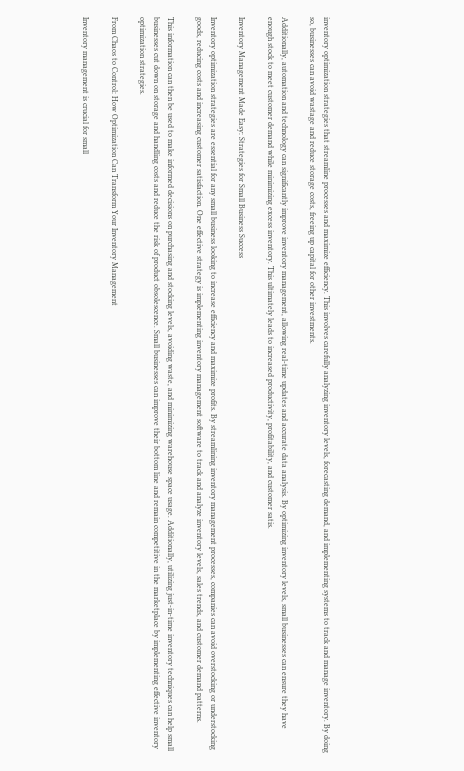inventory optimization strategies that streamline processes and maximize efficiency. This involves carefully analyzing inventory levels, forecasting demand, and implementing systems to track and manage inventory. By doing so, businesses can avoid wastage and reduce storage costs, freeing up capital for other investments.

Additionally, automation and technology can significantly improve inventory management, allowing real-time updates and accurate data analysis. By optimizing inventory levels, small businesses can ensure they have enough stock to meet customer demand while minimizing excess inventory. This ultimately leads to increased productivity, profitability, and customer satis.

Inventory Management Made Easy: Strategies for Small Business Success

Inventory optimization strategies are essential for any small business looking to increase efficiency and maximize profits. By streamlining inventory management processes, companies can avoid overstocking or understocking goods, reducing costs and increasing customer satisfaction. One effective strategy is implementing inventory management software to track and analyze inventory levels, sales trends, and customer demand patterns.

This information can then be used to make informed decisions on purchasing and stocking levels, avoiding waste, and minimizing warehouse space usage. Additionally, utilizing just-in-time inventory techniques can help small businesses cut down on storage and handling costs and reduce the risk of product obsolescence. Small businesses can improve their bottom line and remain competitive in the marketplace by implementing effective inventory optimization strategies.

From Chaos to Control: How Optimization Can Transform Your Inventory Management

Inventory management is crucial for small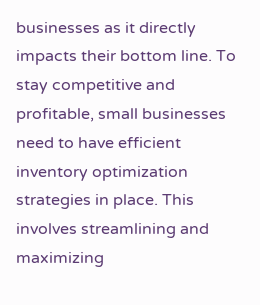businesses as it directly impacts their bottom line. To stay competitive and profitable, small businesses need to have efficient inventory optimization strategies in place. This involves streamlining and maximizing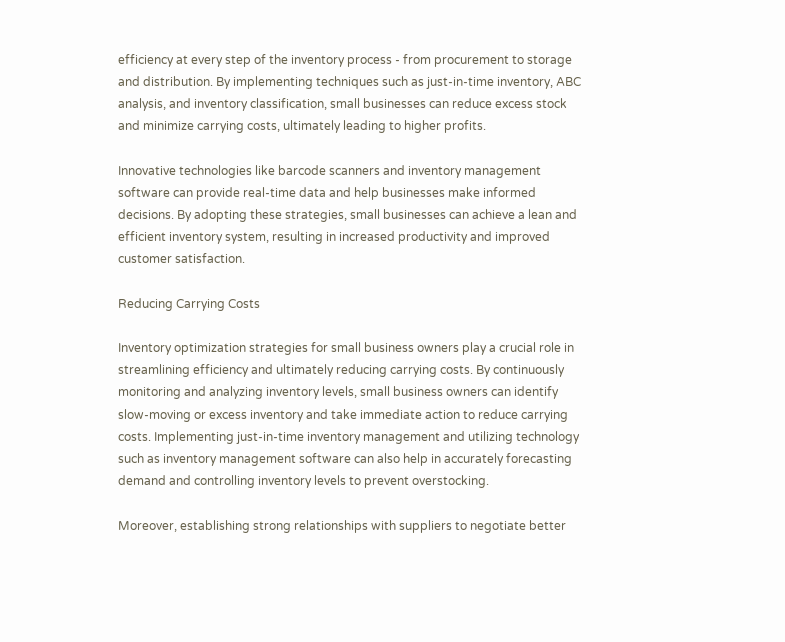efficiency at every step of the inventory process - from procurement to storage and distribution. By implementing techniques such as just-in-time inventory, ABC analysis, and inventory classification, small businesses can reduce excess stock and minimize carrying costs, ultimately leading to higher profits.

Innovative technologies like barcode scanners and inventory management software can provide real-time data and help businesses make informed decisions. By adopting these strategies, small businesses can achieve a lean and efficient inventory system, resulting in increased productivity and improved customer satisfaction.

Reducing Carrying Costs

Inventory optimization strategies for small business owners play a crucial role in streamlining efficiency and ultimately reducing carrying costs. By continuously monitoring and analyzing inventory levels, small business owners can identify slow-moving or excess inventory and take immediate action to reduce carrying costs. Implementing just-in-time inventory management and utilizing technology such as inventory management software can also help in accurately forecasting demand and controlling inventory levels to prevent overstocking.

Moreover, establishing strong relationships with suppliers to negotiate better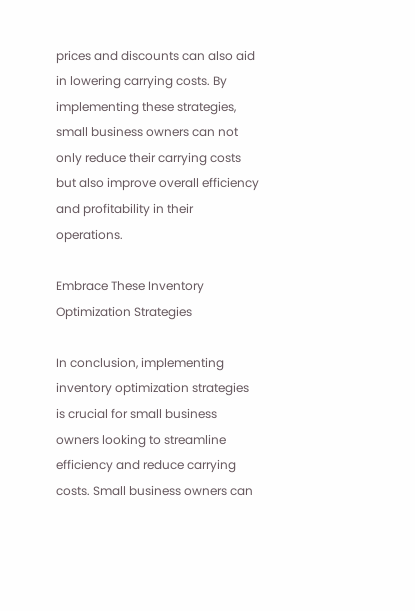prices and discounts can also aid in lowering carrying costs. By implementing these strategies, small business owners can not only reduce their carrying costs but also improve overall efficiency and profitability in their operations.

Embrace These Inventory Optimization Strategies

In conclusion, implementing inventory optimization strategies is crucial for small business owners looking to streamline efficiency and reduce carrying costs. Small business owners can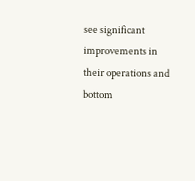see significant improvements in their operations and bottom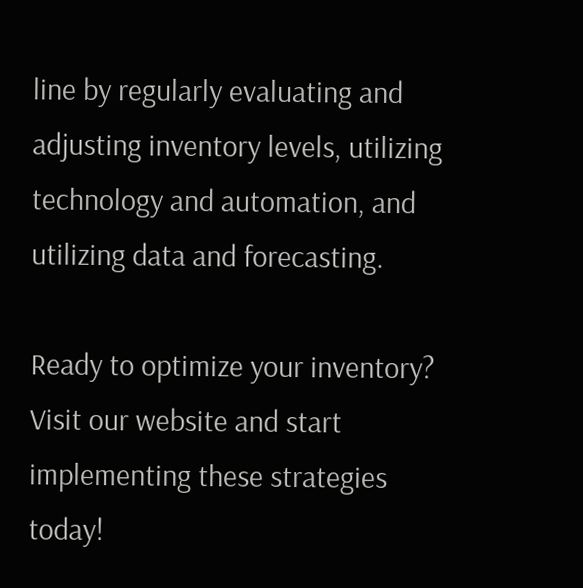line by regularly evaluating and adjusting inventory levels, utilizing technology and automation, and utilizing data and forecasting.

Ready to optimize your inventory? Visit our website and start implementing these strategies today!